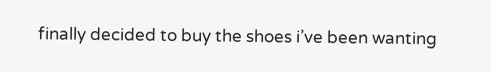finally decided to buy the shoes i’ve been wanting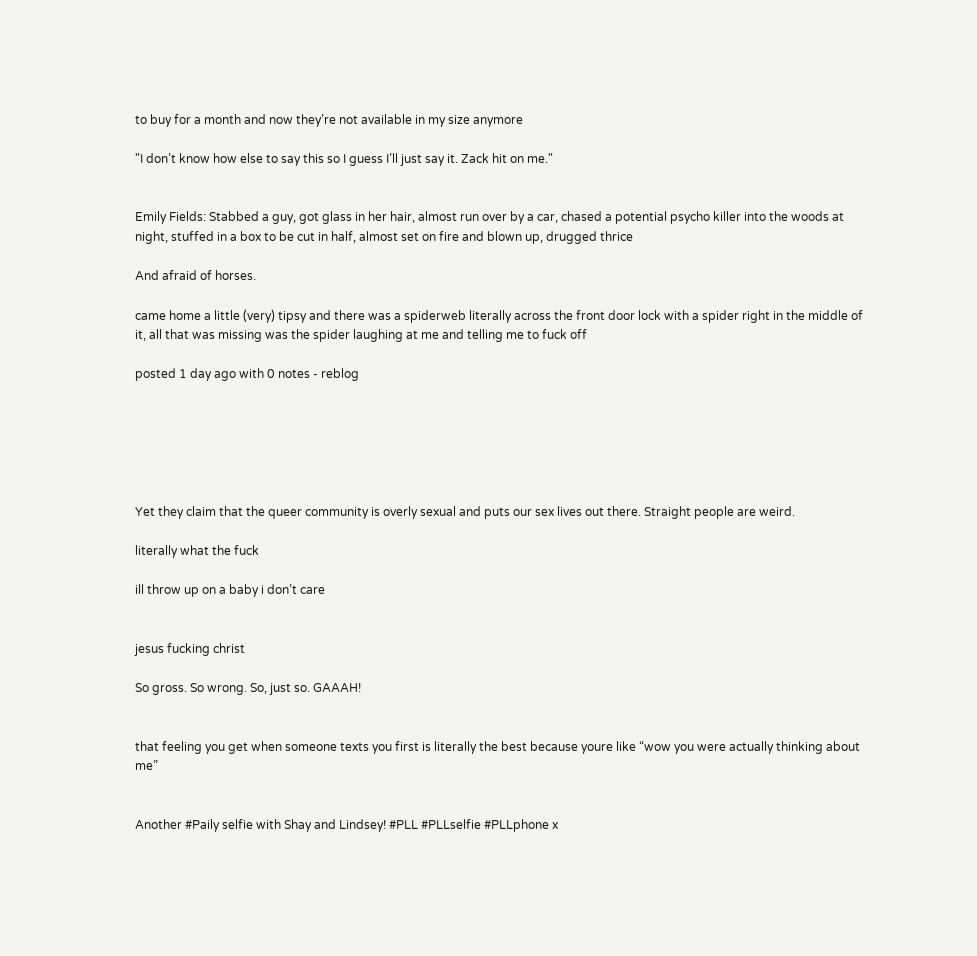to buy for a month and now they’re not available in my size anymore

"I don’t know how else to say this so I guess I’ll just say it. Zack hit on me."


Emily Fields: Stabbed a guy, got glass in her hair, almost run over by a car, chased a potential psycho killer into the woods at night, stuffed in a box to be cut in half, almost set on fire and blown up, drugged thrice

And afraid of horses.

came home a little (very) tipsy and there was a spiderweb literally across the front door lock with a spider right in the middle of it, all that was missing was the spider laughing at me and telling me to fuck off

posted 1 day ago with 0 notes - reblog






Yet they claim that the queer community is overly sexual and puts our sex lives out there. Straight people are weird.

literally what the fuck

ill throw up on a baby i don’t care


jesus fucking christ

So gross. So wrong. So, just so. GAAAH!


that feeling you get when someone texts you first is literally the best because youre like “wow you were actually thinking about me”


Another #Paily selfie with Shay and Lindsey! #PLL #PLLselfie #PLLphone x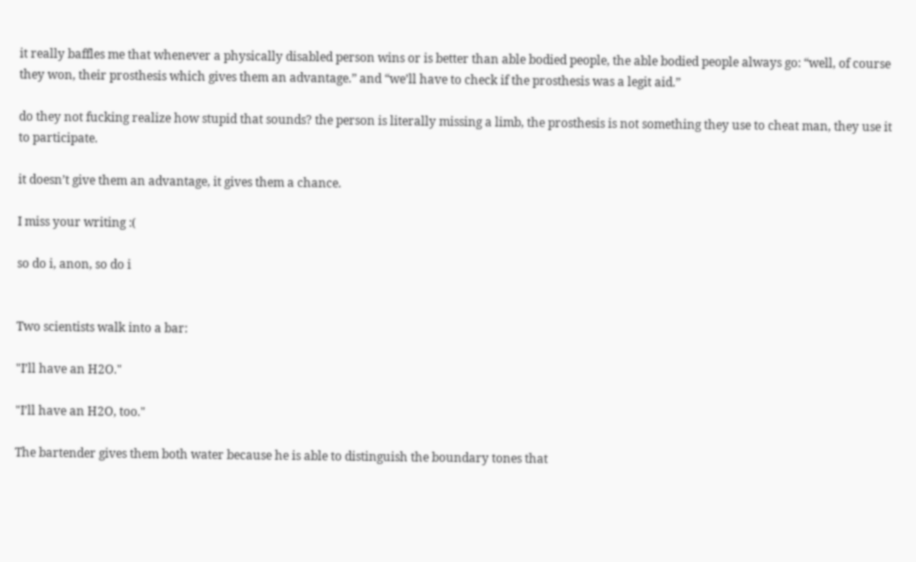it really baffles me that whenever a physically disabled person wins or is better than able bodied people, the able bodied people always go: “well, of course they won, their prosthesis which gives them an advantage.” and “we’ll have to check if the prosthesis was a legit aid.”

do they not fucking realize how stupid that sounds? the person is literally missing a limb, the prosthesis is not something they use to cheat man, they use it to participate.

it doesn’t give them an advantage, it gives them a chance.

I miss your writing :(

so do i, anon, so do i


Two scientists walk into a bar:

"I’ll have an H2O."

"I’ll have an H2O, too."

The bartender gives them both water because he is able to distinguish the boundary tones that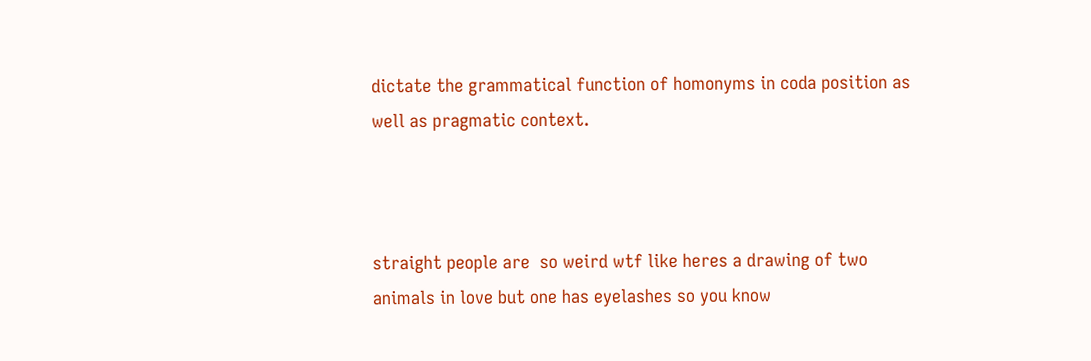dictate the grammatical function of homonyms in coda position as well as pragmatic context.



straight people are  so weird wtf like heres a drawing of two animals in love but one has eyelashes so you know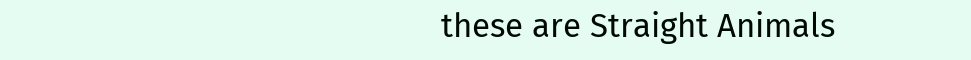these are Straight Animals